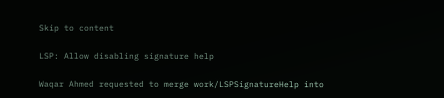Skip to content

LSP: Allow disabling signature help

Waqar Ahmed requested to merge work/LSPSignatureHelp into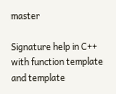master

Signature help in C++ with function template and template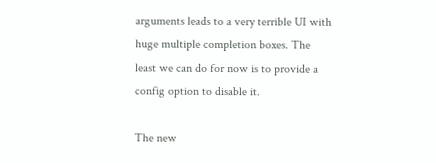arguments leads to a very terrible UI with huge multiple completion boxes. The least we can do for now is to provide a config option to disable it.

The new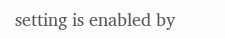setting is enabled by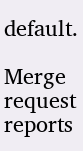default.

Merge request reports